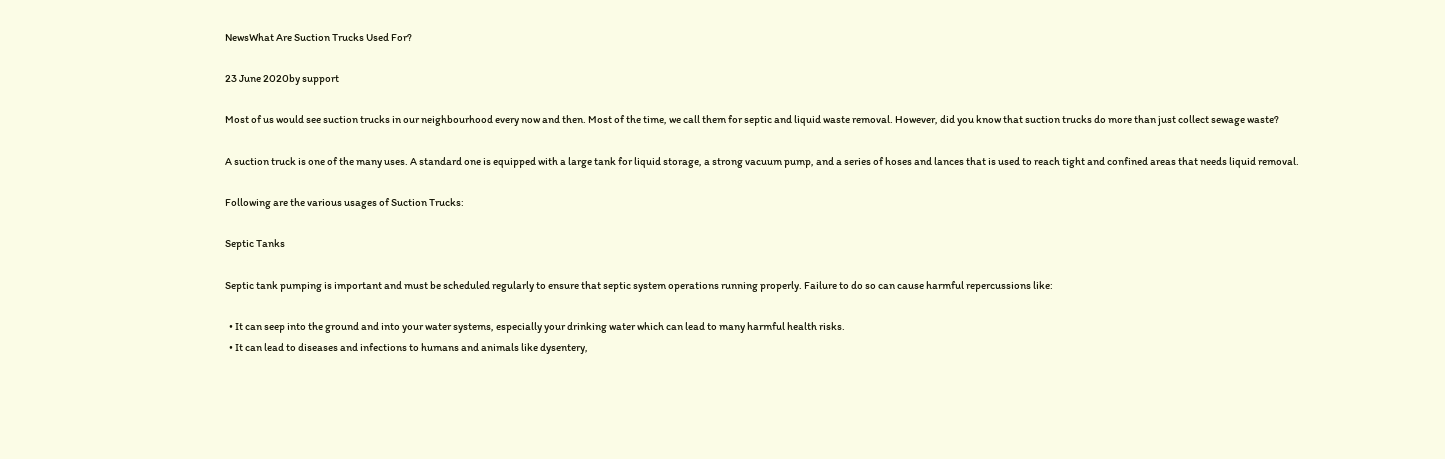NewsWhat Are Suction Trucks Used For?

23 June 2020by support

Most of us would see suction trucks in our neighbourhood every now and then. Most of the time, we call them for septic and liquid waste removal. However, did you know that suction trucks do more than just collect sewage waste?

A suction truck is one of the many uses. A standard one is equipped with a large tank for liquid storage, a strong vacuum pump, and a series of hoses and lances that is used to reach tight and confined areas that needs liquid removal.

Following are the various usages of Suction Trucks:

Septic Tanks

Septic tank pumping is important and must be scheduled regularly to ensure that septic system operations running properly. Failure to do so can cause harmful repercussions like:

  • It can seep into the ground and into your water systems, especially your drinking water which can lead to many harmful health risks.
  • It can lead to diseases and infections to humans and animals like dysentery,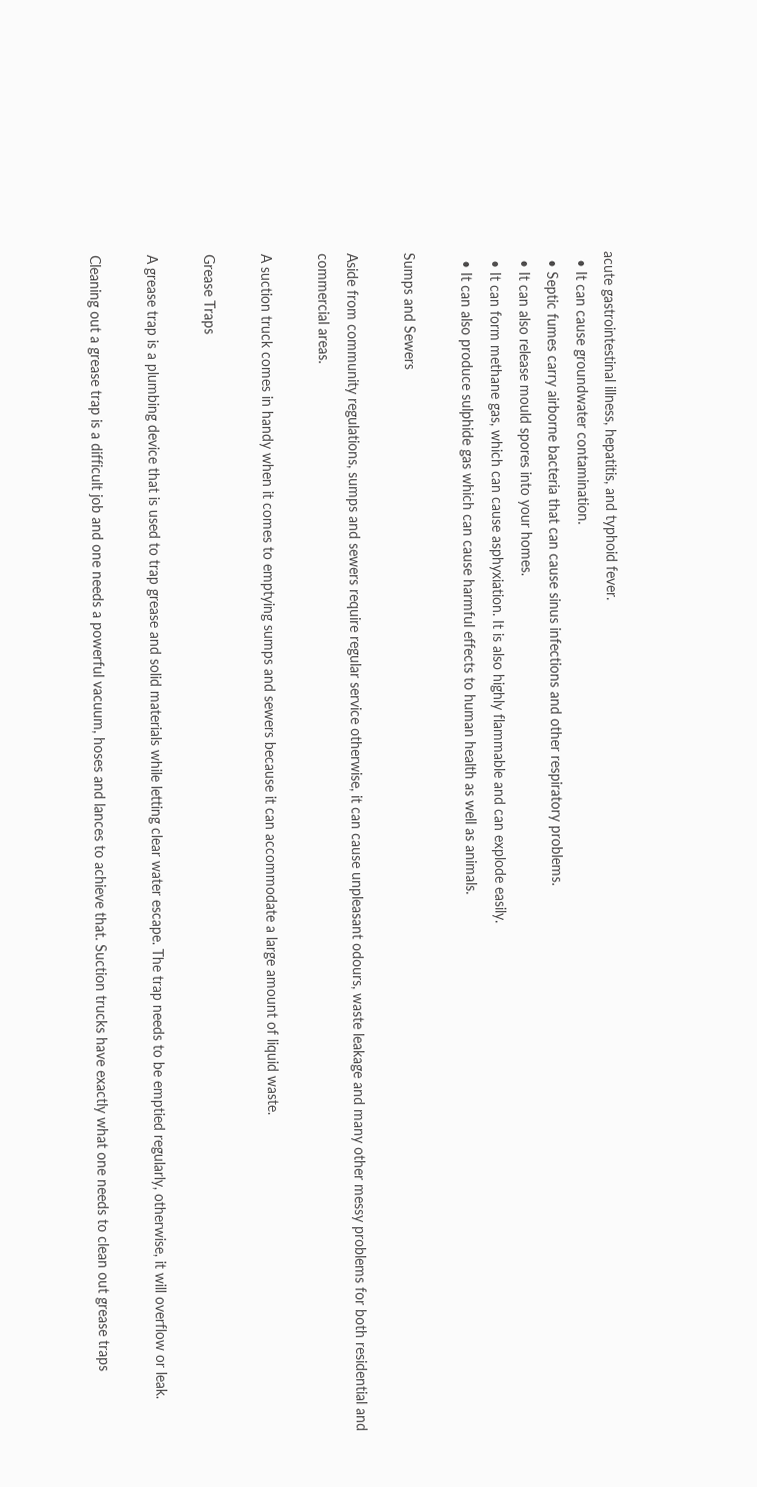acute gastrointestinal illness, hepatitis, and typhoid fever.
  • It can cause groundwater contamination.
  • Septic fumes carry airborne bacteria that can cause sinus infections and other respiratory problems.
  • It can also release mould spores into your homes.
  • It can form methane gas, which can cause asphyxiation. It is also highly flammable and can explode easily.
  • It can also produce sulphide gas which can cause harmful effects to human health as well as animals.

Sumps and Sewers

Aside from community regulations, sumps and sewers require regular service otherwise, it can cause unpleasant odours, waste leakage and many other messy problems for both residential and commercial areas.

A suction truck comes in handy when it comes to emptying sumps and sewers because it can accommodate a large amount of liquid waste.

Grease Traps

A grease trap is a plumbing device that is used to trap grease and solid materials while letting clear water escape. The trap needs to be emptied regularly, otherwise, it will overflow or leak.

Cleaning out a grease trap is a difficult job and one needs a powerful vacuum, hoses and lances to achieve that. Suction trucks have exactly what one needs to clean out grease traps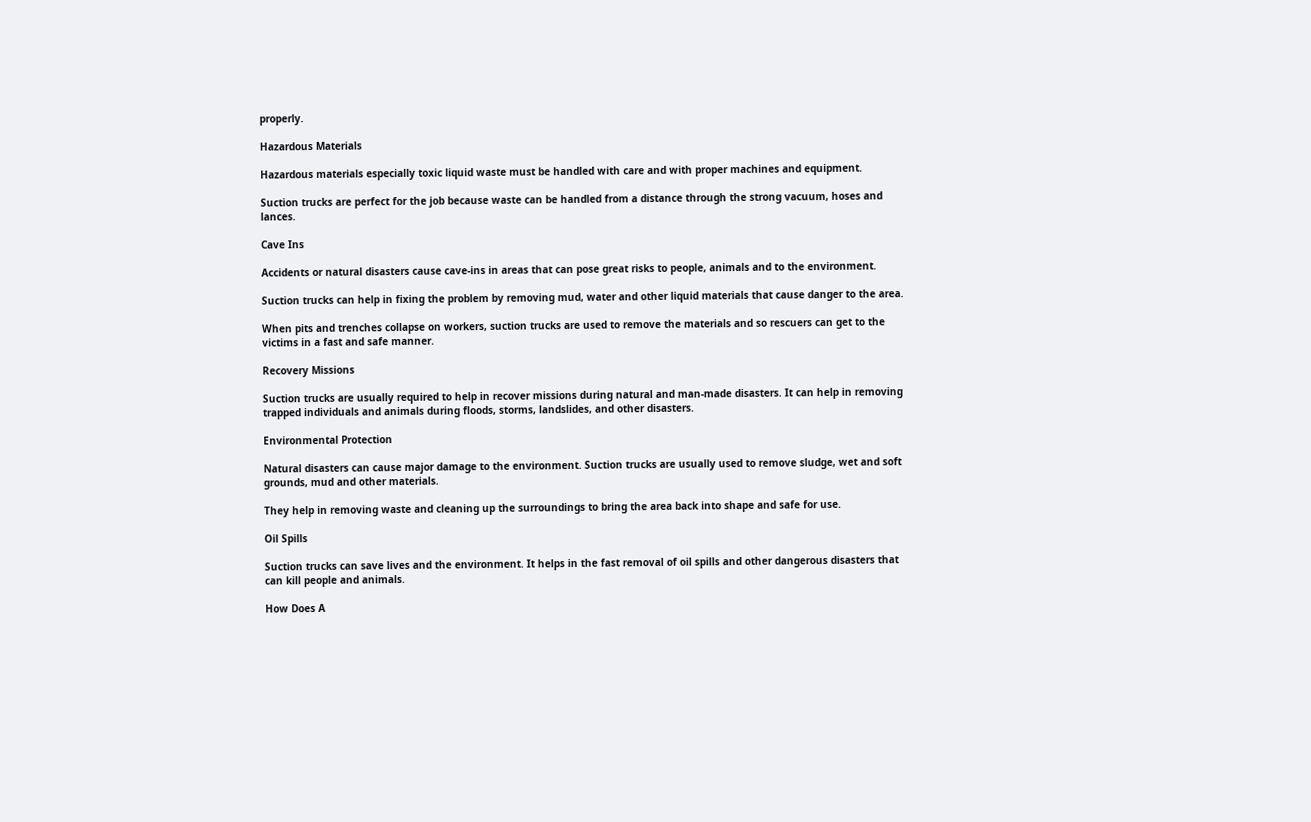properly.

Hazardous Materials

Hazardous materials especially toxic liquid waste must be handled with care and with proper machines and equipment.

Suction trucks are perfect for the job because waste can be handled from a distance through the strong vacuum, hoses and lances.

Cave Ins

Accidents or natural disasters cause cave-ins in areas that can pose great risks to people, animals and to the environment.

Suction trucks can help in fixing the problem by removing mud, water and other liquid materials that cause danger to the area.

When pits and trenches collapse on workers, suction trucks are used to remove the materials and so rescuers can get to the victims in a fast and safe manner.

Recovery Missions

Suction trucks are usually required to help in recover missions during natural and man-made disasters. It can help in removing trapped individuals and animals during floods, storms, landslides, and other disasters.

Environmental Protection

Natural disasters can cause major damage to the environment. Suction trucks are usually used to remove sludge, wet and soft grounds, mud and other materials.

They help in removing waste and cleaning up the surroundings to bring the area back into shape and safe for use.

Oil Spills

Suction trucks can save lives and the environment. It helps in the fast removal of oil spills and other dangerous disasters that can kill people and animals.

How Does A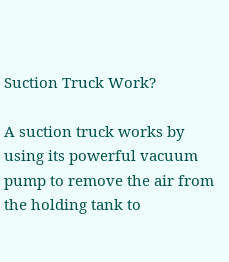Suction Truck Work?

A suction truck works by using its powerful vacuum pump to remove the air from the holding tank to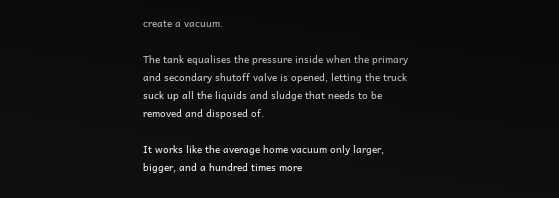create a vacuum.

The tank equalises the pressure inside when the primary and secondary shutoff valve is opened, letting the truck suck up all the liquids and sludge that needs to be removed and disposed of.

It works like the average home vacuum only larger, bigger, and a hundred times more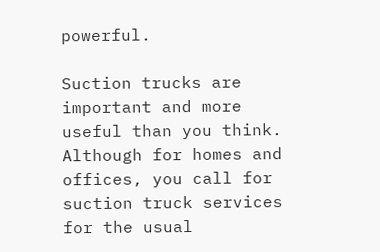powerful.

Suction trucks are important and more useful than you think. Although for homes and offices, you call for suction truck services for the usual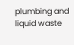plumbing and liquid waste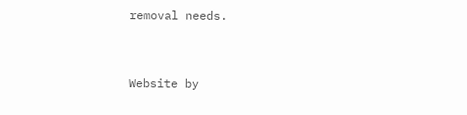removal needs.


Website by